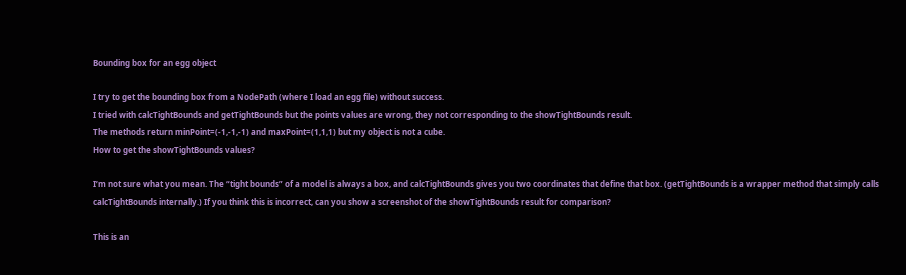Bounding box for an egg object

I try to get the bounding box from a NodePath (where I load an egg file) without success.
I tried with calcTightBounds and getTightBounds but the points values are wrong, they not corresponding to the showTightBounds result.
The methods return minPoint=(-1,-1,-1) and maxPoint=(1,1,1) but my object is not a cube.
How to get the showTightBounds values?

I’m not sure what you mean. The “tight bounds” of a model is always a box, and calcTightBounds gives you two coordinates that define that box. (getTightBounds is a wrapper method that simply calls calcTightBounds internally.) If you think this is incorrect, can you show a screenshot of the showTightBounds result for comparison?

This is an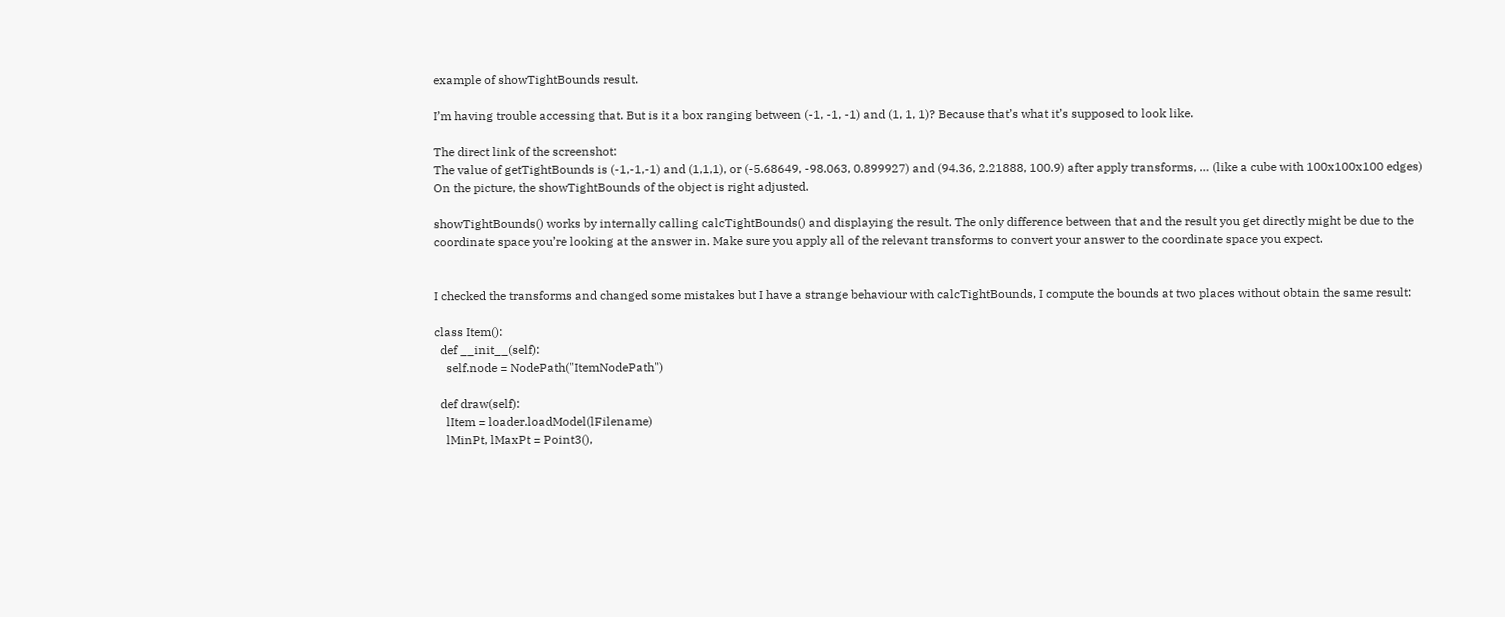example of showTightBounds result.

I’m having trouble accessing that. But is it a box ranging between (-1, -1, -1) and (1, 1, 1)? Because that’s what it’s supposed to look like.

The direct link of the screenshot:
The value of getTightBounds is (-1,-1,-1) and (1,1,1), or (-5.68649, -98.063, 0.899927) and (94.36, 2.21888, 100.9) after apply transforms, … (like a cube with 100x100x100 edges)
On the picture, the showTightBounds of the object is right adjusted.

showTightBounds() works by internally calling calcTightBounds() and displaying the result. The only difference between that and the result you get directly might be due to the coordinate space you’re looking at the answer in. Make sure you apply all of the relevant transforms to convert your answer to the coordinate space you expect.


I checked the transforms and changed some mistakes but I have a strange behaviour with calcTightBounds, I compute the bounds at two places without obtain the same result:

class Item():
  def __init__(self):
    self.node = NodePath("ItemNodePath")

  def draw(self):
    lItem = loader.loadModel(lFilename)
    lMinPt, lMaxPt = Point3(),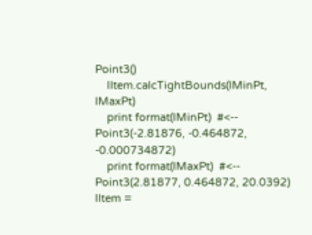Point3()
    lItem.calcTightBounds(lMinPt, lMaxPt)
    print format(lMinPt)  #<-- Point3(-2.81876, -0.464872, -0.000734872)
    print format(lMaxPt)  #<-- Point3(2.81877, 0.464872, 20.0392)
lItem =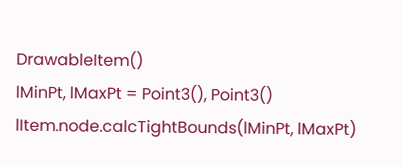DrawableItem()
lMinPt, lMaxPt = Point3(), Point3()
lItem.node.calcTightBounds(lMinPt, lMaxPt)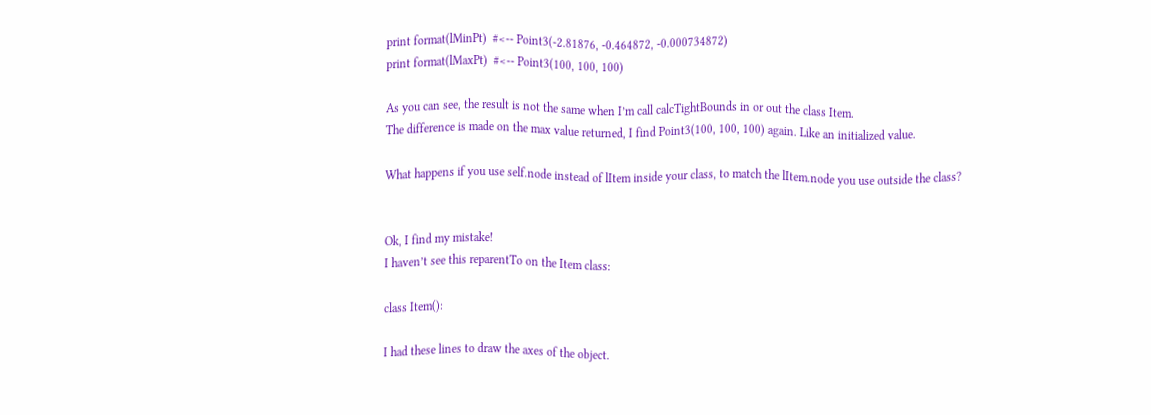print format(lMinPt)  #<-- Point3(-2.81876, -0.464872, -0.000734872)
print format(lMaxPt)  #<-- Point3(100, 100, 100)

As you can see, the result is not the same when I’m call calcTightBounds in or out the class Item.
The difference is made on the max value returned, I find Point3(100, 100, 100) again. Like an initialized value.

What happens if you use self.node instead of lItem inside your class, to match the lItem.node you use outside the class?


Ok, I find my mistake!
I haven’t see this reparentTo on the Item class:

class Item():

I had these lines to draw the axes of the object.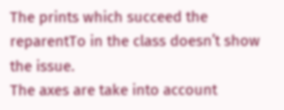The prints which succeed the reparentTo in the class doesn’t show the issue.
The axes are take into account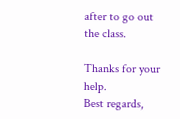after to go out the class.

Thanks for your help.
Best regards,